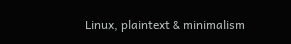Linux, plaintext & minimalism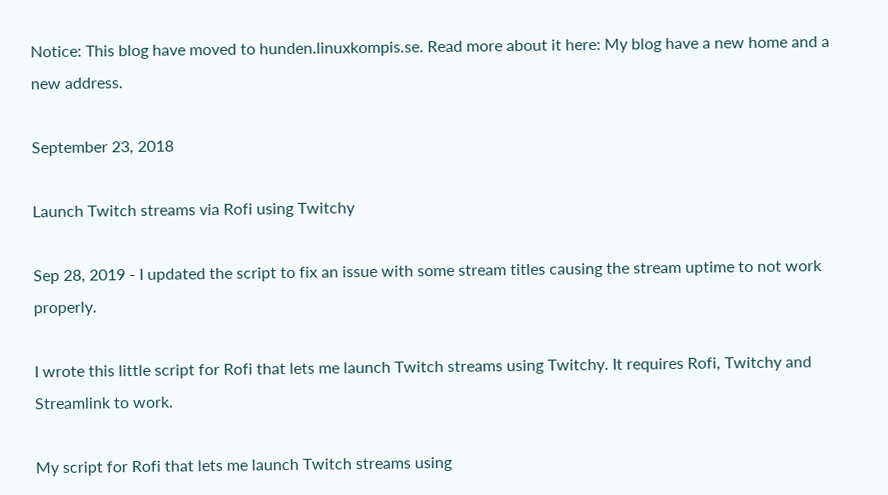Notice: This blog have moved to hunden.linuxkompis.se. Read more about it here: My blog have a new home and a new address.

September 23, 2018

Launch Twitch streams via Rofi using Twitchy

Sep 28, 2019 - I updated the script to fix an issue with some stream titles causing the stream uptime to not work properly.

I wrote this little script for Rofi that lets me launch Twitch streams using Twitchy. It requires Rofi, Twitchy and Streamlink to work.

My script for Rofi that lets me launch Twitch streams using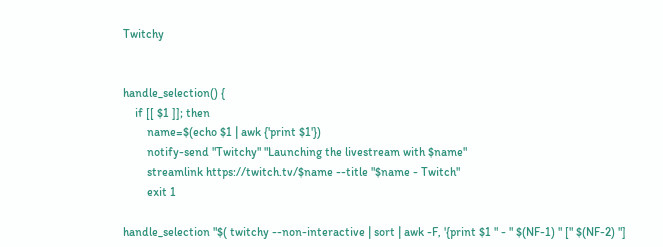Twitchy


handle_selection() {
    if [[ $1 ]]; then
        name=$(echo $1 | awk {'print $1'})
        notify-send "Twitchy" "Launching the livestream with $name"
        streamlink https://twitch.tv/$name --title "$name - Twitch"
        exit 1

handle_selection "$( twitchy --non-interactive | sort | awk -F, '{print $1 " - " $(NF-1) " [" $(NF-2) "]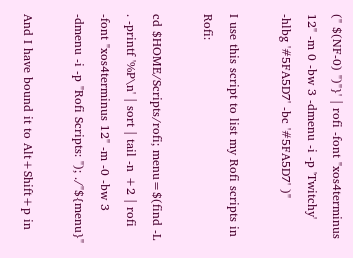(" $(NF-0) ")"}' | rofi -font "xos4terminus 12" -m 0 -bw 3 -dmenu -i -p 'Twitchy' -hlbg '#5FA5D7' -bc '#5FA5D7' )"

I use this script to list my Rofi scripts in Rofi:

cd $HOME/Scripts/rofi; menu=$(find -L . -printf '%P\n' | sort | tail -n +2 | rofi -font "xos4terminus 12" -m -0 -bw 3 -dmenu -i -p "Rofi Scripts: "); ./"${menu}"

And I have bound it to Alt+Shift+p in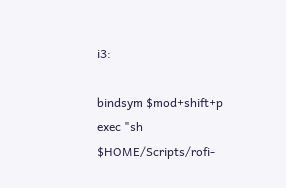i3:

bindsym $mod+shift+p exec "sh $HOME/Scripts/rofi-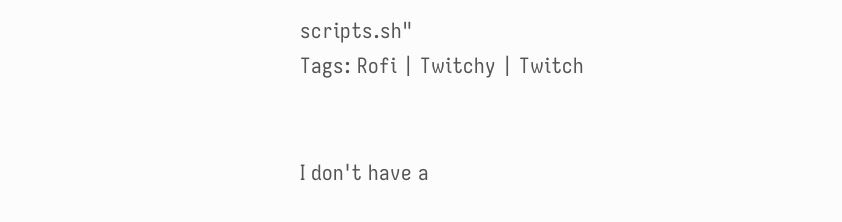scripts.sh"
Tags: Rofi | Twitchy | Twitch


I don't have a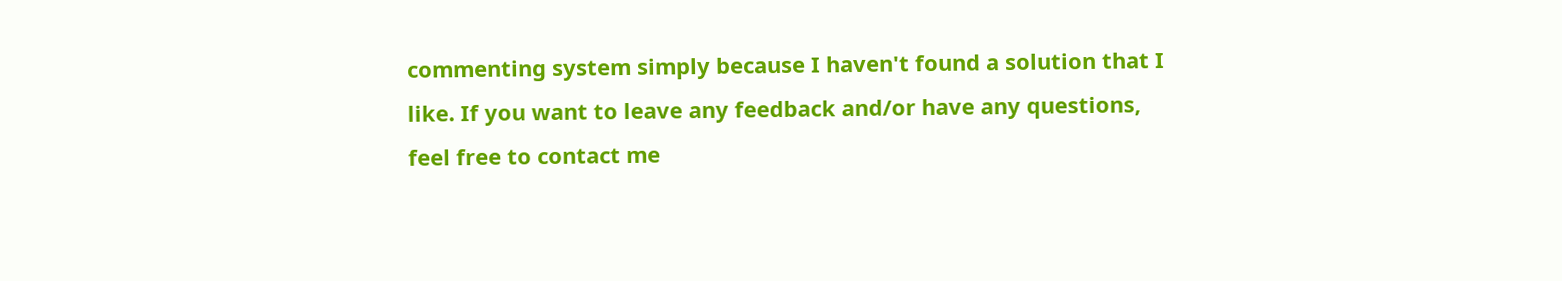commenting system simply because I haven't found a solution that I like. If you want to leave any feedback and/or have any questions, feel free to contact me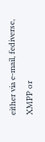either via e-mail, fediverse, XMPP or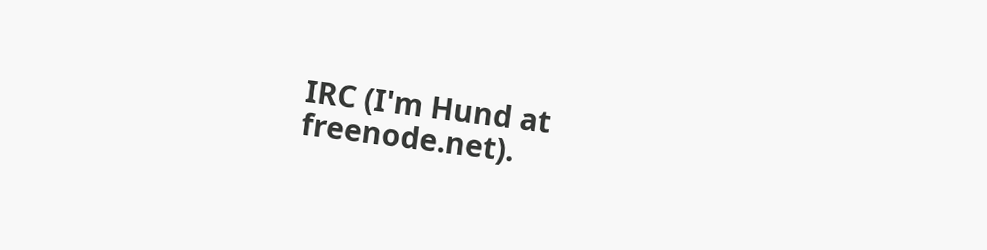IRC (I'm Hund at freenode.net).